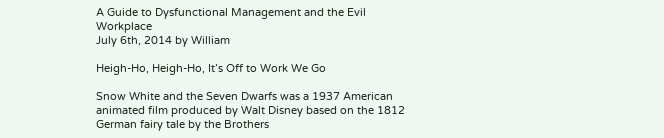A Guide to Dysfunctional Management and the Evil Workplace
July 6th, 2014 by William

Heigh-Ho, Heigh-Ho, It’s Off to Work We Go

Snow White and the Seven Dwarfs was a 1937 American animated film produced by Walt Disney based on the 1812 German fairy tale by the Brothers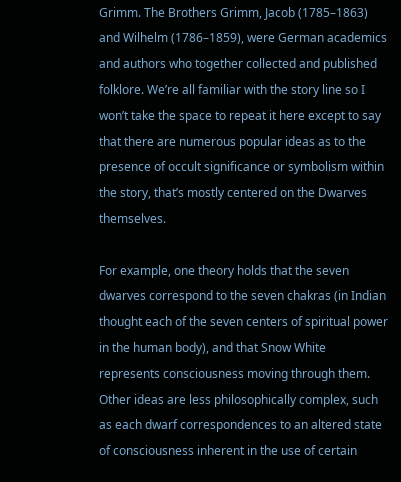Grimm. The Brothers Grimm, Jacob (1785–1863) and Wilhelm (1786–1859), were German academics and authors who together collected and published folklore. We’re all familiar with the story line so I won’t take the space to repeat it here except to say that there are numerous popular ideas as to the presence of occult significance or symbolism within the story, that’s mostly centered on the Dwarves themselves.

For example, one theory holds that the seven dwarves correspond to the seven chakras (in Indian thought each of the seven centers of spiritual power in the human body), and that Snow White represents consciousness moving through them. Other ideas are less philosophically complex, such as each dwarf correspondences to an altered state of consciousness inherent in the use of certain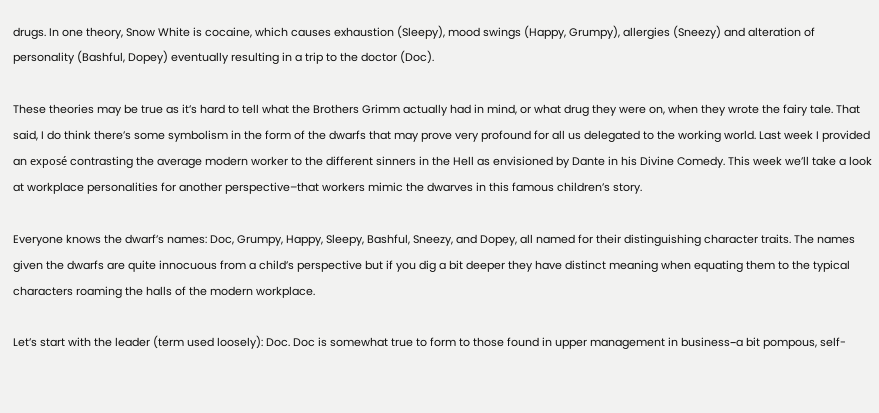drugs. In one theory, Snow White is cocaine, which causes exhaustion (Sleepy), mood swings (Happy, Grumpy), allergies (Sneezy) and alteration of personality (Bashful, Dopey) eventually resulting in a trip to the doctor (Doc).

These theories may be true as it’s hard to tell what the Brothers Grimm actually had in mind, or what drug they were on, when they wrote the fairy tale. That said, I do think there’s some symbolism in the form of the dwarfs that may prove very profound for all us delegated to the working world. Last week I provided an exposé contrasting the average modern worker to the different sinners in the Hell as envisioned by Dante in his Divine Comedy. This week we’ll take a look at workplace personalities for another perspective–that workers mimic the dwarves in this famous children’s story.

Everyone knows the dwarf’s names: Doc, Grumpy, Happy, Sleepy, Bashful, Sneezy, and Dopey, all named for their distinguishing character traits. The names given the dwarfs are quite innocuous from a child’s perspective but if you dig a bit deeper they have distinct meaning when equating them to the typical characters roaming the halls of the modern workplace.

Let’s start with the leader (term used loosely): Doc. Doc is somewhat true to form to those found in upper management in business−a bit pompous, self-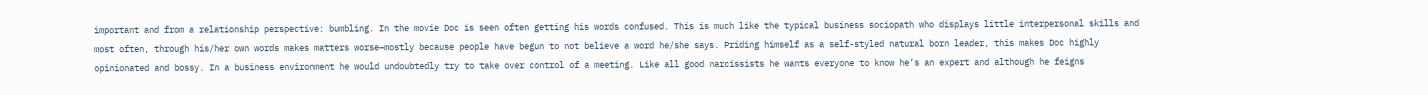important and from a relationship perspective: bumbling. In the movie Doc is seen often getting his words confused. This is much like the typical business sociopath who displays little interpersonal skills and most often, through his/her own words makes matters worse–mostly because people have begun to not believe a word he/she says. Priding himself as a self-styled natural born leader, this makes Doc highly opinionated and bossy. In a business environment he would undoubtedly try to take over control of a meeting. Like all good narcissists he wants everyone to know he’s an expert and although he feigns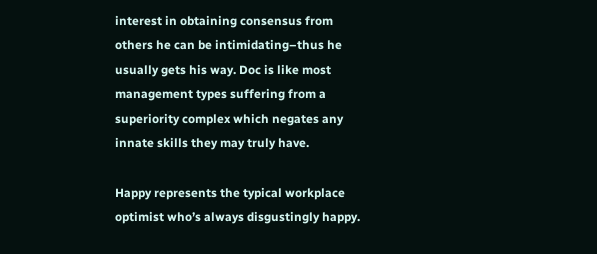interest in obtaining consensus from others he can be intimidating–thus he usually gets his way. Doc is like most management types suffering from a superiority complex which negates any innate skills they may truly have.

Happy represents the typical workplace optimist who’s always disgustingly happy.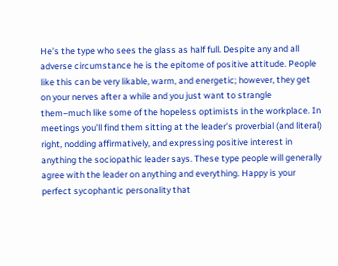He’s the type who sees the glass as half full. Despite any and all adverse circumstance he is the epitome of positive attitude. People like this can be very likable, warm, and energetic; however, they get on your nerves after a while and you just want to strangle them−much like some of the hopeless optimists in the workplace. In meetings you’ll find them sitting at the leader’s proverbial (and literal) right, nodding affirmatively, and expressing positive interest in anything the sociopathic leader says. These type people will generally agree with the leader on anything and everything. Happy is your perfect sycophantic personality that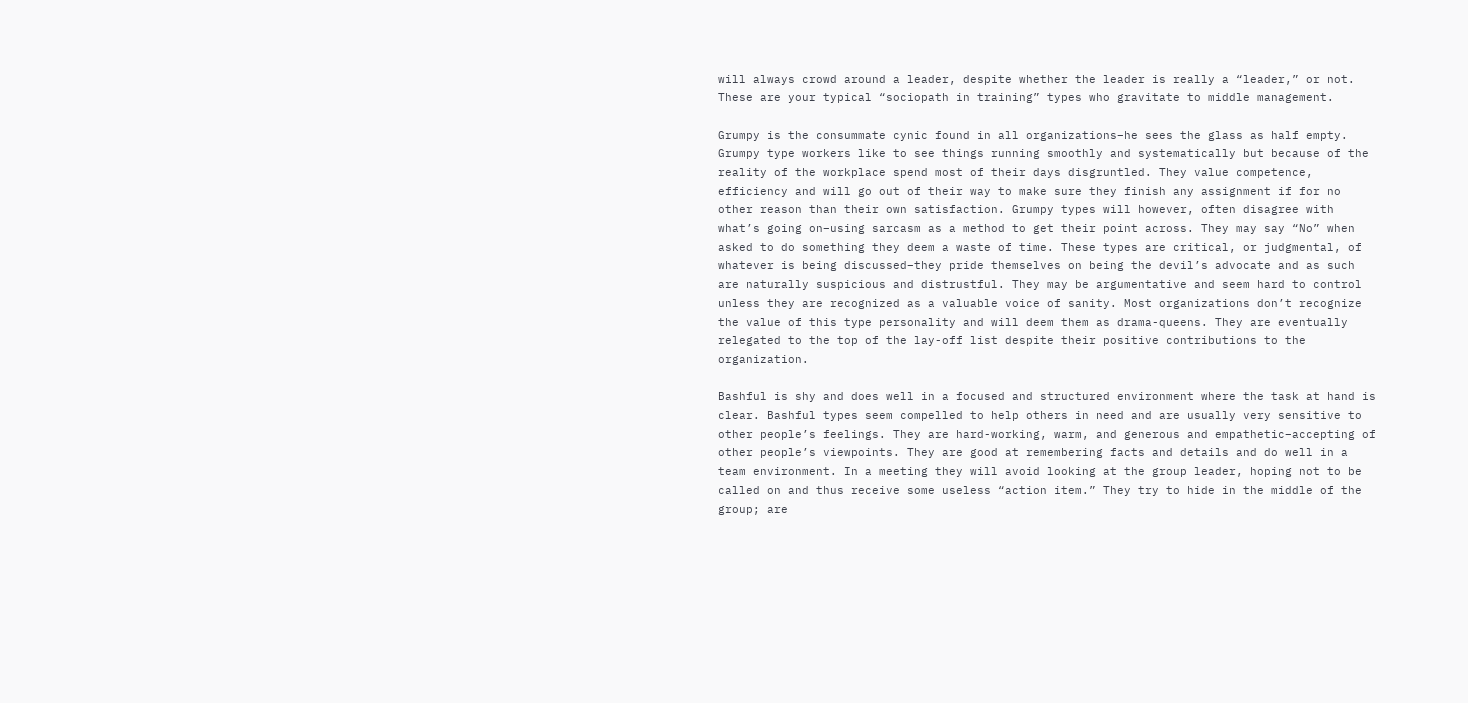will always crowd around a leader, despite whether the leader is really a “leader,” or not. These are your typical “sociopath in training” types who gravitate to middle management.

Grumpy is the consummate cynic found in all organizations−he sees the glass as half empty. Grumpy type workers like to see things running smoothly and systematically but because of the reality of the workplace spend most of their days disgruntled. They value competence, efficiency and will go out of their way to make sure they finish any assignment if for no other reason than their own satisfaction. Grumpy types will however, often disagree with what’s going on–using sarcasm as a method to get their point across. They may say “No” when asked to do something they deem a waste of time. These types are critical, or judgmental, of whatever is being discussed−they pride themselves on being the devil’s advocate and as such are naturally suspicious and distrustful. They may be argumentative and seem hard to control unless they are recognized as a valuable voice of sanity. Most organizations don’t recognize the value of this type personality and will deem them as drama-queens. They are eventually relegated to the top of the lay-off list despite their positive contributions to the organization.

Bashful is shy and does well in a focused and structured environment where the task at hand is clear. Bashful types seem compelled to help others in need and are usually very sensitive to other people’s feelings. They are hard-working, warm, and generous and empathetic–accepting of other people’s viewpoints. They are good at remembering facts and details and do well in a team environment. In a meeting they will avoid looking at the group leader, hoping not to be called on and thus receive some useless “action item.” They try to hide in the middle of the group; are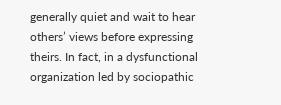generally quiet and wait to hear others’ views before expressing theirs. In fact, in a dysfunctional organization led by sociopathic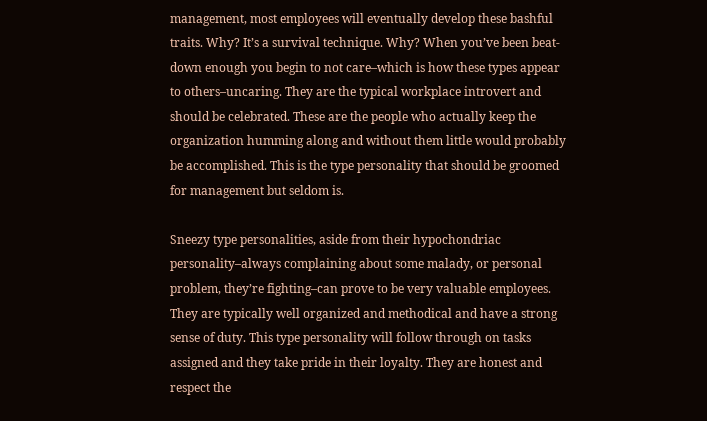management, most employees will eventually develop these bashful traits. Why? It’s a survival technique. Why? When you’ve been beat-down enough you begin to not care–which is how these types appear to others–uncaring. They are the typical workplace introvert and should be celebrated. These are the people who actually keep the organization humming along and without them little would probably be accomplished. This is the type personality that should be groomed for management but seldom is.

Sneezy type personalities, aside from their hypochondriac personality–always complaining about some malady, or personal problem, they’re fighting–can prove to be very valuable employees. They are typically well organized and methodical and have a strong sense of duty. This type personality will follow through on tasks assigned and they take pride in their loyalty. They are honest and respect the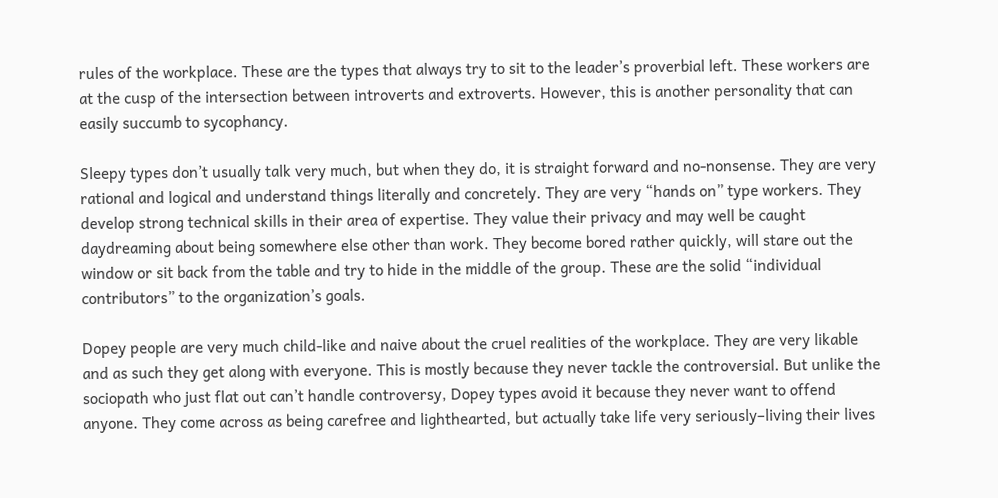rules of the workplace. These are the types that always try to sit to the leader’s proverbial left. These workers are at the cusp of the intersection between introverts and extroverts. However, this is another personality that can easily succumb to sycophancy.

Sleepy types don’t usually talk very much, but when they do, it is straight forward and no-nonsense. They are very rational and logical and understand things literally and concretely. They are very “hands on” type workers. They develop strong technical skills in their area of expertise. They value their privacy and may well be caught daydreaming about being somewhere else other than work. They become bored rather quickly, will stare out the window or sit back from the table and try to hide in the middle of the group. These are the solid “individual contributors” to the organization’s goals.

Dopey people are very much child-like and naive about the cruel realities of the workplace. They are very likable and as such they get along with everyone. This is mostly because they never tackle the controversial. But unlike the sociopath who just flat out can’t handle controversy, Dopey types avoid it because they never want to offend anyone. They come across as being carefree and lighthearted, but actually take life very seriously–living their lives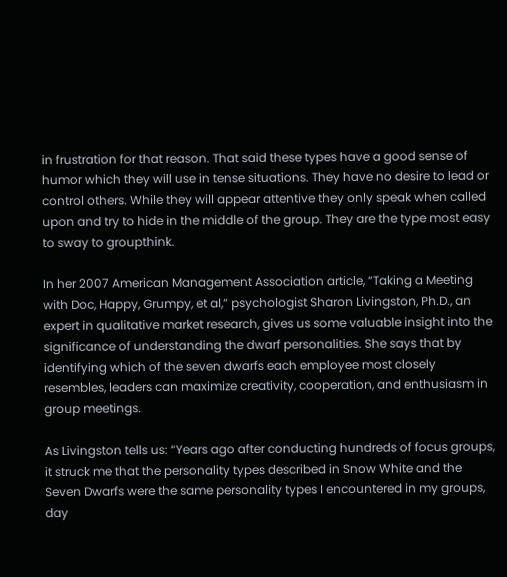in frustration for that reason. That said these types have a good sense of humor which they will use in tense situations. They have no desire to lead or control others. While they will appear attentive they only speak when called upon and try to hide in the middle of the group. They are the type most easy to sway to groupthink.

In her 2007 American Management Association article, “Taking a Meeting with Doc, Happy, Grumpy, et al,” psychologist Sharon Livingston, Ph.D., an expert in qualitative market research, gives us some valuable insight into the significance of understanding the dwarf personalities. She says that by identifying which of the seven dwarfs each employee most closely resembles, leaders can maximize creativity, cooperation, and enthusiasm in group meetings.

As Livingston tells us: “Years ago after conducting hundreds of focus groups, it struck me that the personality types described in Snow White and the Seven Dwarfs were the same personality types I encountered in my groups, day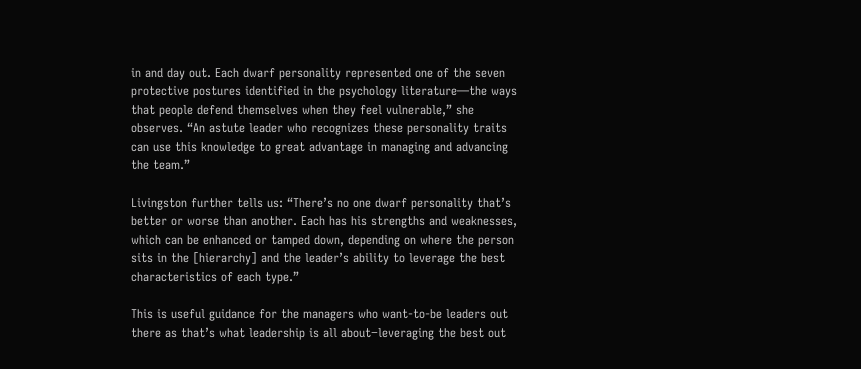in and day out. Each dwarf personality represented one of the seven protective postures identified in the psychology literature—the ways that people defend themselves when they feel vulnerable,” she observes. “An astute leader who recognizes these personality traits can use this knowledge to great advantage in managing and advancing the team.”

Livingston further tells us: “There’s no one dwarf personality that’s better or worse than another. Each has his strengths and weaknesses, which can be enhanced or tamped down, depending on where the person sits in the [hierarchy] and the leader’s ability to leverage the best characteristics of each type.”

This is useful guidance for the managers who want-to-be leaders out there as that’s what leadership is all about−leveraging the best out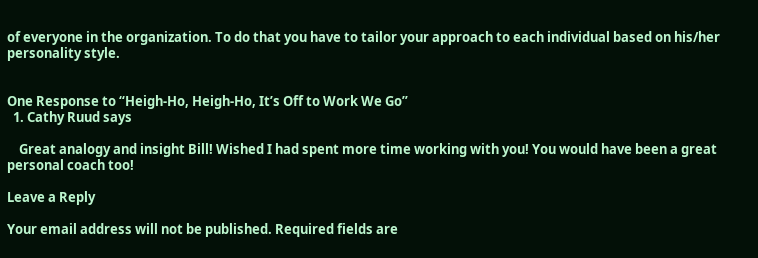of everyone in the organization. To do that you have to tailor your approach to each individual based on his/her personality style.


One Response to “Heigh-Ho, Heigh-Ho, It’s Off to Work We Go”
  1. Cathy Ruud says

    Great analogy and insight Bill! Wished I had spent more time working with you! You would have been a great personal coach too!

Leave a Reply

Your email address will not be published. Required fields are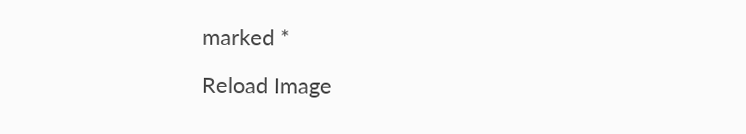marked *

Reload Image